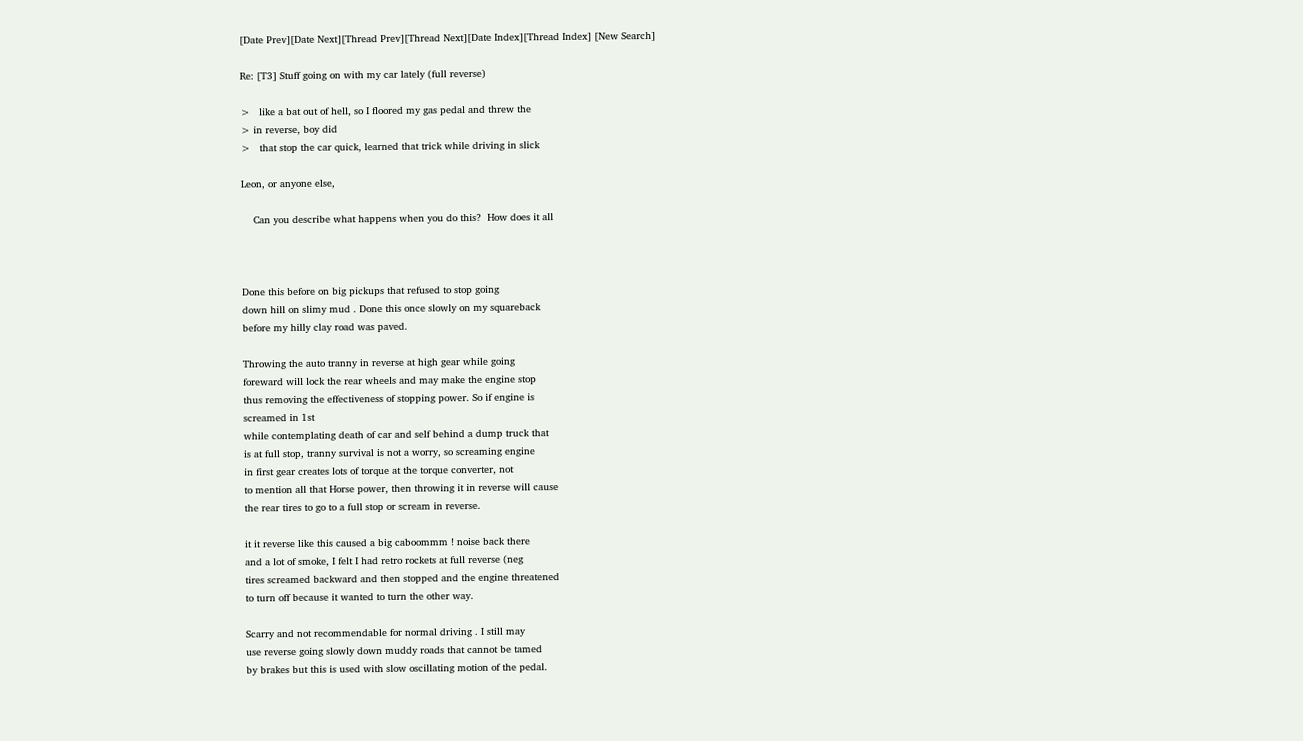[Date Prev][Date Next][Thread Prev][Thread Next][Date Index][Thread Index] [New Search]

Re: [T3] Stuff going on with my car lately (full reverse)

>   like a bat out of hell, so I floored my gas pedal and threw the
> in reverse, boy did
>   that stop the car quick, learned that trick while driving in slick

Leon, or anyone else,

    Can you describe what happens when you do this?  How does it all



Done this before on big pickups that refused to stop going
down hill on slimy mud . Done this once slowly on my squareback
before my hilly clay road was paved.

Throwing the auto tranny in reverse at high gear while going
foreward will lock the rear wheels and may make the engine stop
thus removing the effectiveness of stopping power. So if engine is
screamed in 1st
while contemplating death of car and self behind a dump truck that
is at full stop, tranny survival is not a worry, so screaming engine
in first gear creates lots of torque at the torque converter, not
to mention all that Horse power, then throwing it in reverse will cause
the rear tires to go to a full stop or scream in reverse.

it it reverse like this caused a big caboommm ! noise back there
and a lot of smoke, I felt I had retro rockets at full reverse (neg
tires screamed backward and then stopped and the engine threatened
to turn off because it wanted to turn the other way.

Scarry and not recommendable for normal driving . I still may
use reverse going slowly down muddy roads that cannot be tamed
by brakes but this is used with slow oscillating motion of the pedal.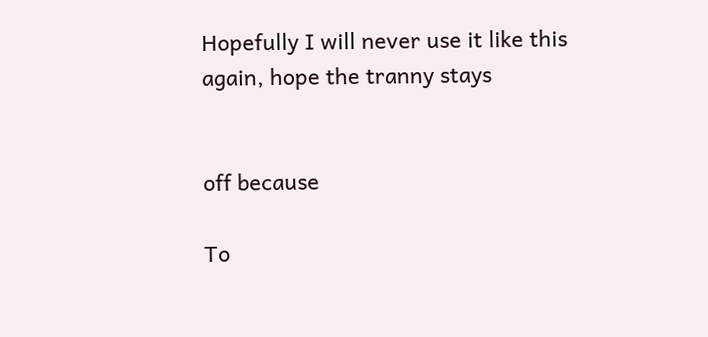Hopefully I will never use it like this again, hope the tranny stays


off because

To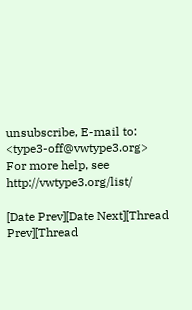unsubscribe, E-mail to: <type3-off@vwtype3.org>
For more help, see http://vwtype3.org/list/

[Date Prev][Date Next][Thread Prev][Thread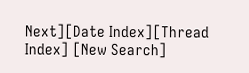Next][Date Index][Thread Index] [New Search]